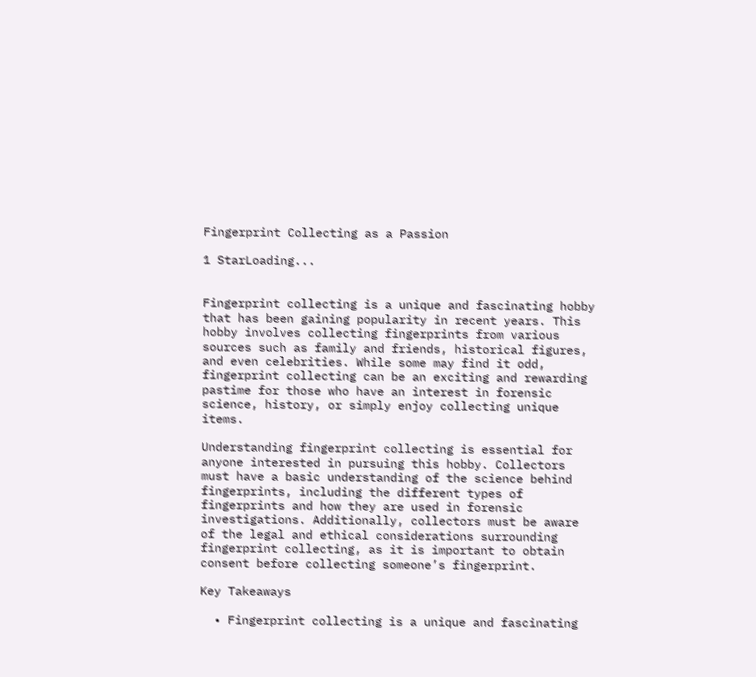Fingerprint Collecting as a Passion

1 StarLoading...


Fingerprint collecting is a unique and fascinating hobby that has been gaining popularity in recent years. This hobby involves collecting fingerprints from various sources such as family and friends, historical figures, and even celebrities. While some may find it odd, fingerprint collecting can be an exciting and rewarding pastime for those who have an interest in forensic science, history, or simply enjoy collecting unique items.

Understanding fingerprint collecting is essential for anyone interested in pursuing this hobby. Collectors must have a basic understanding of the science behind fingerprints, including the different types of fingerprints and how they are used in forensic investigations. Additionally, collectors must be aware of the legal and ethical considerations surrounding fingerprint collecting, as it is important to obtain consent before collecting someone’s fingerprint.

Key Takeaways

  • Fingerprint collecting is a unique and fascinating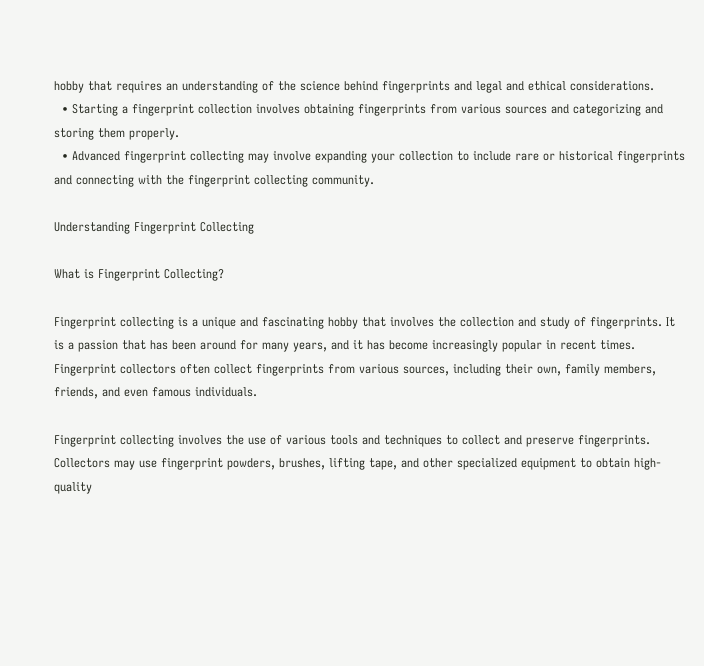hobby that requires an understanding of the science behind fingerprints and legal and ethical considerations.
  • Starting a fingerprint collection involves obtaining fingerprints from various sources and categorizing and storing them properly.
  • Advanced fingerprint collecting may involve expanding your collection to include rare or historical fingerprints and connecting with the fingerprint collecting community.

Understanding Fingerprint Collecting

What is Fingerprint Collecting?

Fingerprint collecting is a unique and fascinating hobby that involves the collection and study of fingerprints. It is a passion that has been around for many years, and it has become increasingly popular in recent times. Fingerprint collectors often collect fingerprints from various sources, including their own, family members, friends, and even famous individuals.

Fingerprint collecting involves the use of various tools and techniques to collect and preserve fingerprints. Collectors may use fingerprint powders, brushes, lifting tape, and other specialized equipment to obtain high-quality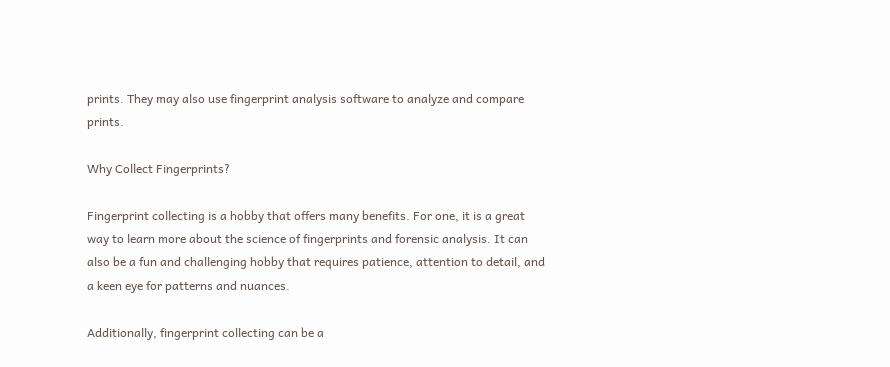prints. They may also use fingerprint analysis software to analyze and compare prints.

Why Collect Fingerprints?

Fingerprint collecting is a hobby that offers many benefits. For one, it is a great way to learn more about the science of fingerprints and forensic analysis. It can also be a fun and challenging hobby that requires patience, attention to detail, and a keen eye for patterns and nuances.

Additionally, fingerprint collecting can be a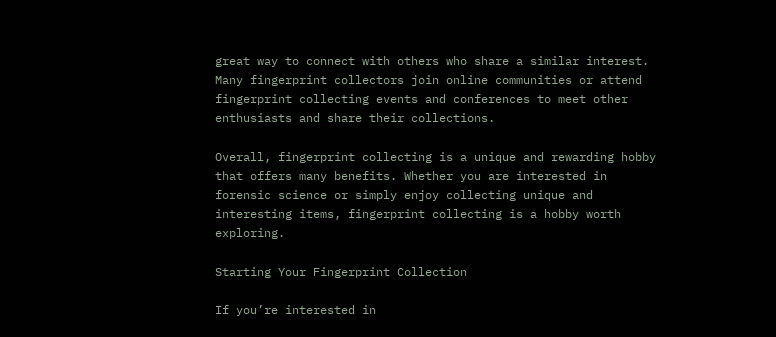great way to connect with others who share a similar interest. Many fingerprint collectors join online communities or attend fingerprint collecting events and conferences to meet other enthusiasts and share their collections.

Overall, fingerprint collecting is a unique and rewarding hobby that offers many benefits. Whether you are interested in forensic science or simply enjoy collecting unique and interesting items, fingerprint collecting is a hobby worth exploring.

Starting Your Fingerprint Collection

If you’re interested in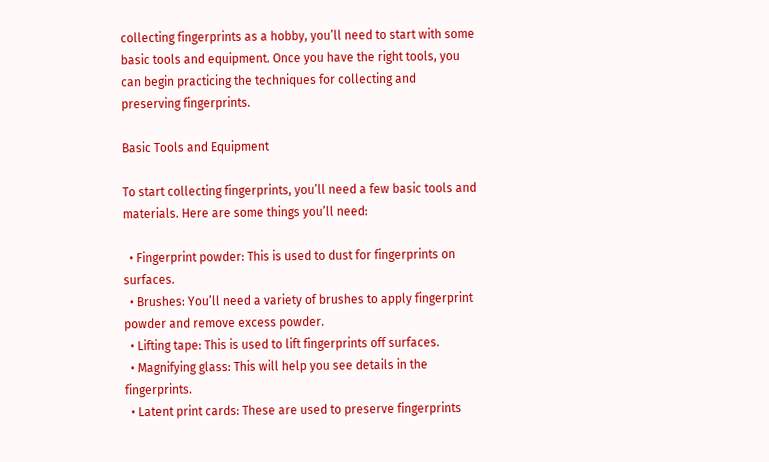collecting fingerprints as a hobby, you’ll need to start with some basic tools and equipment. Once you have the right tools, you can begin practicing the techniques for collecting and preserving fingerprints.

Basic Tools and Equipment

To start collecting fingerprints, you’ll need a few basic tools and materials. Here are some things you’ll need:

  • Fingerprint powder: This is used to dust for fingerprints on surfaces.
  • Brushes: You’ll need a variety of brushes to apply fingerprint powder and remove excess powder.
  • Lifting tape: This is used to lift fingerprints off surfaces.
  • Magnifying glass: This will help you see details in the fingerprints.
  • Latent print cards: These are used to preserve fingerprints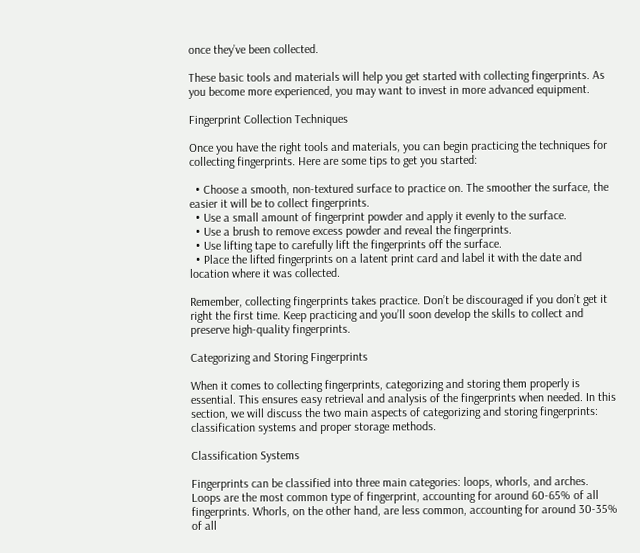once they’ve been collected.

These basic tools and materials will help you get started with collecting fingerprints. As you become more experienced, you may want to invest in more advanced equipment.

Fingerprint Collection Techniques

Once you have the right tools and materials, you can begin practicing the techniques for collecting fingerprints. Here are some tips to get you started:

  • Choose a smooth, non-textured surface to practice on. The smoother the surface, the easier it will be to collect fingerprints.
  • Use a small amount of fingerprint powder and apply it evenly to the surface.
  • Use a brush to remove excess powder and reveal the fingerprints.
  • Use lifting tape to carefully lift the fingerprints off the surface.
  • Place the lifted fingerprints on a latent print card and label it with the date and location where it was collected.

Remember, collecting fingerprints takes practice. Don’t be discouraged if you don’t get it right the first time. Keep practicing and you’ll soon develop the skills to collect and preserve high-quality fingerprints.

Categorizing and Storing Fingerprints

When it comes to collecting fingerprints, categorizing and storing them properly is essential. This ensures easy retrieval and analysis of the fingerprints when needed. In this section, we will discuss the two main aspects of categorizing and storing fingerprints: classification systems and proper storage methods.

Classification Systems

Fingerprints can be classified into three main categories: loops, whorls, and arches. Loops are the most common type of fingerprint, accounting for around 60-65% of all fingerprints. Whorls, on the other hand, are less common, accounting for around 30-35% of all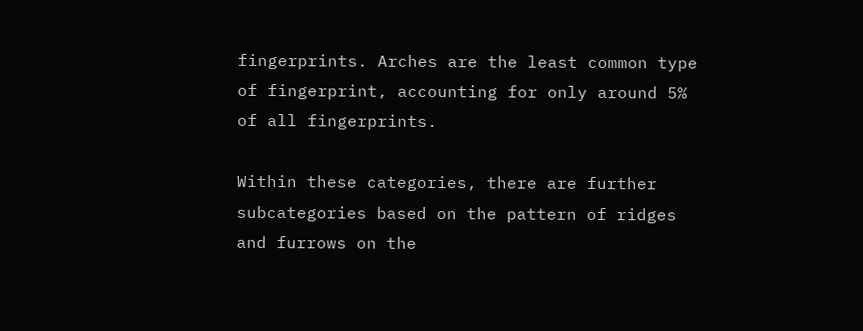fingerprints. Arches are the least common type of fingerprint, accounting for only around 5% of all fingerprints.

Within these categories, there are further subcategories based on the pattern of ridges and furrows on the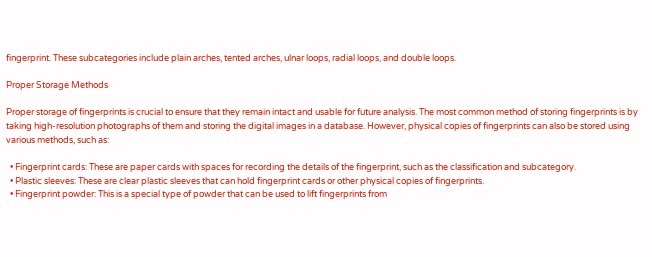fingerprint. These subcategories include plain arches, tented arches, ulnar loops, radial loops, and double loops.

Proper Storage Methods

Proper storage of fingerprints is crucial to ensure that they remain intact and usable for future analysis. The most common method of storing fingerprints is by taking high-resolution photographs of them and storing the digital images in a database. However, physical copies of fingerprints can also be stored using various methods, such as:

  • Fingerprint cards: These are paper cards with spaces for recording the details of the fingerprint, such as the classification and subcategory.
  • Plastic sleeves: These are clear plastic sleeves that can hold fingerprint cards or other physical copies of fingerprints.
  • Fingerprint powder: This is a special type of powder that can be used to lift fingerprints from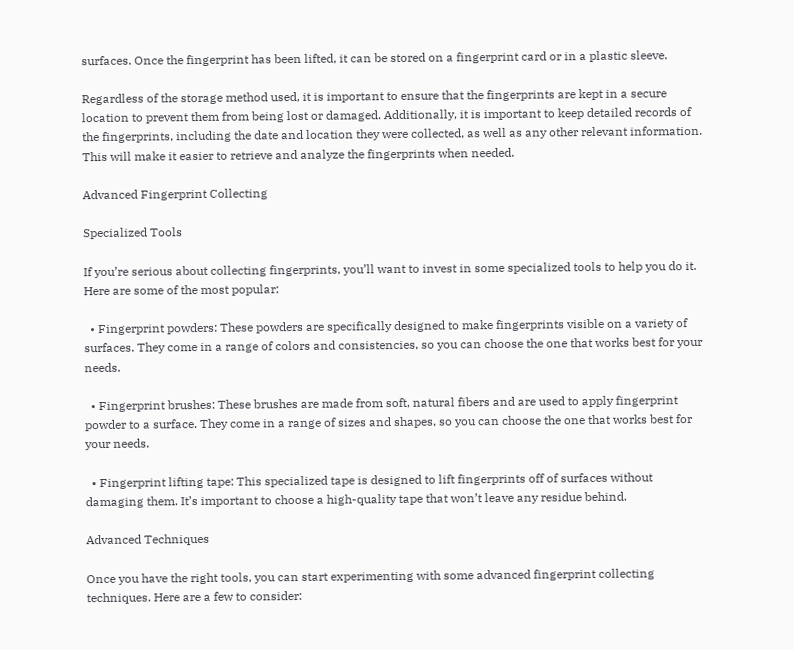surfaces. Once the fingerprint has been lifted, it can be stored on a fingerprint card or in a plastic sleeve.

Regardless of the storage method used, it is important to ensure that the fingerprints are kept in a secure location to prevent them from being lost or damaged. Additionally, it is important to keep detailed records of the fingerprints, including the date and location they were collected, as well as any other relevant information. This will make it easier to retrieve and analyze the fingerprints when needed.

Advanced Fingerprint Collecting

Specialized Tools

If you’re serious about collecting fingerprints, you’ll want to invest in some specialized tools to help you do it. Here are some of the most popular:

  • Fingerprint powders: These powders are specifically designed to make fingerprints visible on a variety of surfaces. They come in a range of colors and consistencies, so you can choose the one that works best for your needs.

  • Fingerprint brushes: These brushes are made from soft, natural fibers and are used to apply fingerprint powder to a surface. They come in a range of sizes and shapes, so you can choose the one that works best for your needs.

  • Fingerprint lifting tape: This specialized tape is designed to lift fingerprints off of surfaces without damaging them. It’s important to choose a high-quality tape that won’t leave any residue behind.

Advanced Techniques

Once you have the right tools, you can start experimenting with some advanced fingerprint collecting techniques. Here are a few to consider: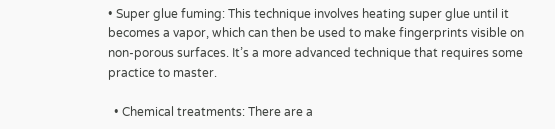• Super glue fuming: This technique involves heating super glue until it becomes a vapor, which can then be used to make fingerprints visible on non-porous surfaces. It’s a more advanced technique that requires some practice to master.

  • Chemical treatments: There are a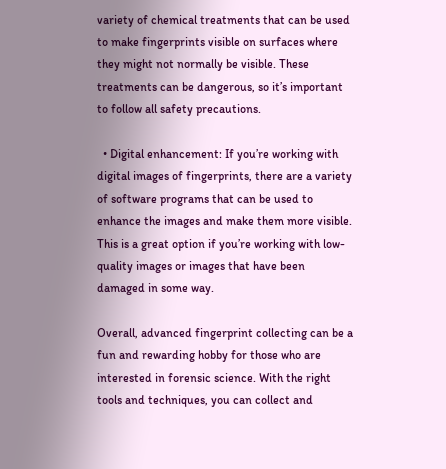variety of chemical treatments that can be used to make fingerprints visible on surfaces where they might not normally be visible. These treatments can be dangerous, so it’s important to follow all safety precautions.

  • Digital enhancement: If you’re working with digital images of fingerprints, there are a variety of software programs that can be used to enhance the images and make them more visible. This is a great option if you’re working with low-quality images or images that have been damaged in some way.

Overall, advanced fingerprint collecting can be a fun and rewarding hobby for those who are interested in forensic science. With the right tools and techniques, you can collect and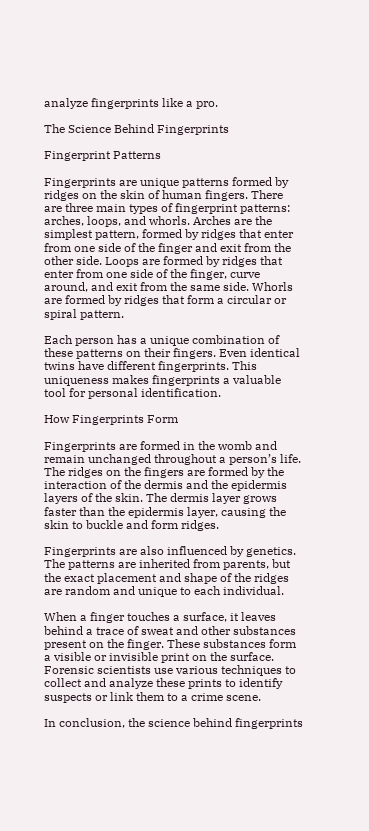analyze fingerprints like a pro.

The Science Behind Fingerprints

Fingerprint Patterns

Fingerprints are unique patterns formed by ridges on the skin of human fingers. There are three main types of fingerprint patterns: arches, loops, and whorls. Arches are the simplest pattern, formed by ridges that enter from one side of the finger and exit from the other side. Loops are formed by ridges that enter from one side of the finger, curve around, and exit from the same side. Whorls are formed by ridges that form a circular or spiral pattern.

Each person has a unique combination of these patterns on their fingers. Even identical twins have different fingerprints. This uniqueness makes fingerprints a valuable tool for personal identification.

How Fingerprints Form

Fingerprints are formed in the womb and remain unchanged throughout a person’s life. The ridges on the fingers are formed by the interaction of the dermis and the epidermis layers of the skin. The dermis layer grows faster than the epidermis layer, causing the skin to buckle and form ridges.

Fingerprints are also influenced by genetics. The patterns are inherited from parents, but the exact placement and shape of the ridges are random and unique to each individual.

When a finger touches a surface, it leaves behind a trace of sweat and other substances present on the finger. These substances form a visible or invisible print on the surface. Forensic scientists use various techniques to collect and analyze these prints to identify suspects or link them to a crime scene.

In conclusion, the science behind fingerprints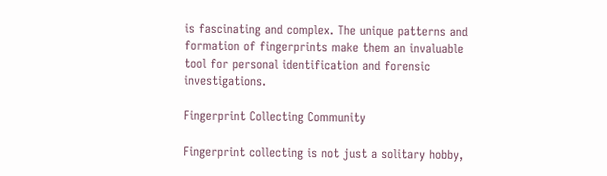is fascinating and complex. The unique patterns and formation of fingerprints make them an invaluable tool for personal identification and forensic investigations.

Fingerprint Collecting Community

Fingerprint collecting is not just a solitary hobby,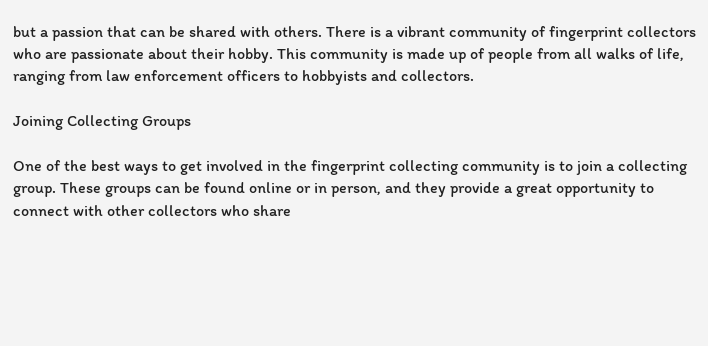but a passion that can be shared with others. There is a vibrant community of fingerprint collectors who are passionate about their hobby. This community is made up of people from all walks of life, ranging from law enforcement officers to hobbyists and collectors.

Joining Collecting Groups

One of the best ways to get involved in the fingerprint collecting community is to join a collecting group. These groups can be found online or in person, and they provide a great opportunity to connect with other collectors who share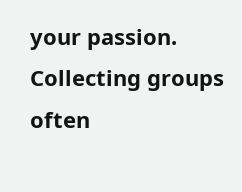your passion. Collecting groups often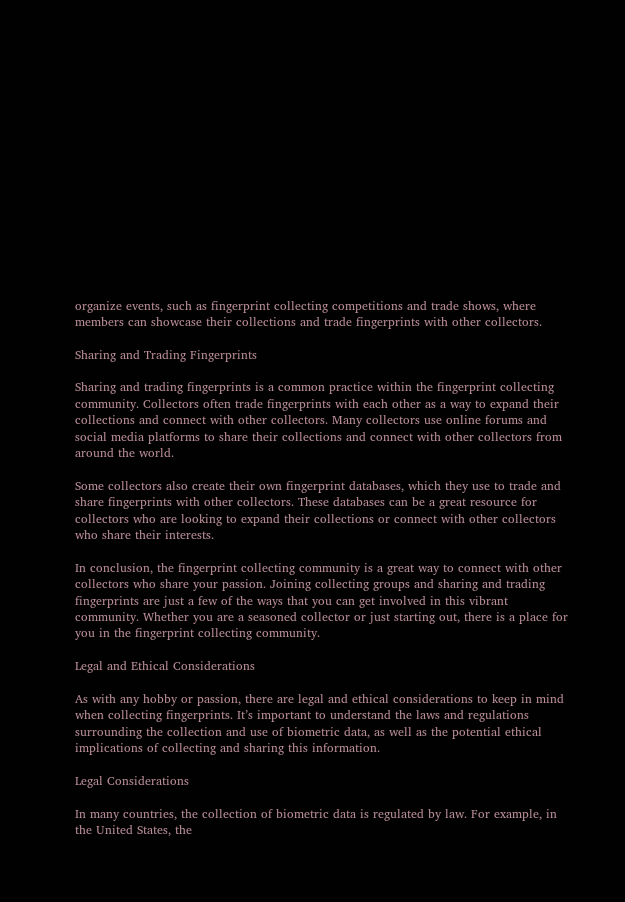organize events, such as fingerprint collecting competitions and trade shows, where members can showcase their collections and trade fingerprints with other collectors.

Sharing and Trading Fingerprints

Sharing and trading fingerprints is a common practice within the fingerprint collecting community. Collectors often trade fingerprints with each other as a way to expand their collections and connect with other collectors. Many collectors use online forums and social media platforms to share their collections and connect with other collectors from around the world.

Some collectors also create their own fingerprint databases, which they use to trade and share fingerprints with other collectors. These databases can be a great resource for collectors who are looking to expand their collections or connect with other collectors who share their interests.

In conclusion, the fingerprint collecting community is a great way to connect with other collectors who share your passion. Joining collecting groups and sharing and trading fingerprints are just a few of the ways that you can get involved in this vibrant community. Whether you are a seasoned collector or just starting out, there is a place for you in the fingerprint collecting community.

Legal and Ethical Considerations

As with any hobby or passion, there are legal and ethical considerations to keep in mind when collecting fingerprints. It’s important to understand the laws and regulations surrounding the collection and use of biometric data, as well as the potential ethical implications of collecting and sharing this information.

Legal Considerations

In many countries, the collection of biometric data is regulated by law. For example, in the United States, the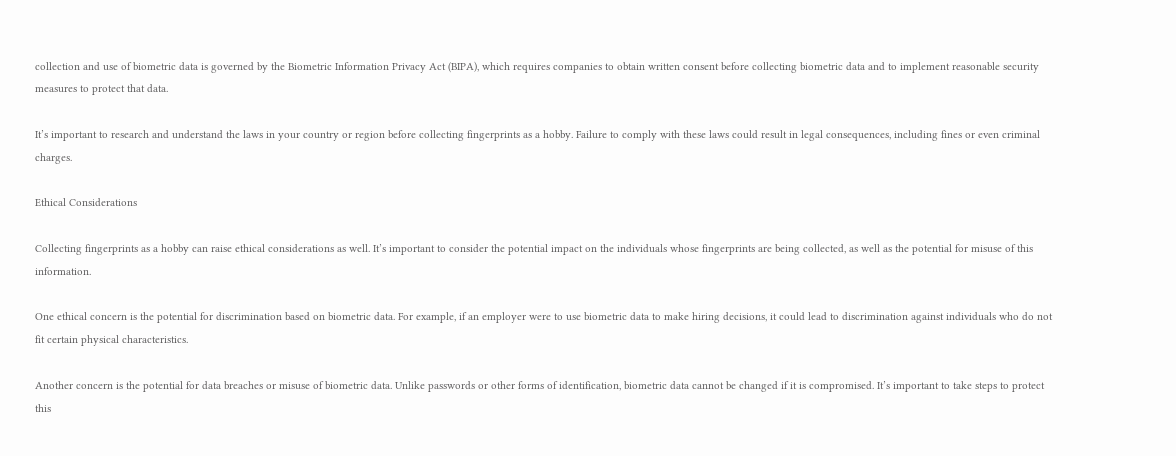collection and use of biometric data is governed by the Biometric Information Privacy Act (BIPA), which requires companies to obtain written consent before collecting biometric data and to implement reasonable security measures to protect that data.

It’s important to research and understand the laws in your country or region before collecting fingerprints as a hobby. Failure to comply with these laws could result in legal consequences, including fines or even criminal charges.

Ethical Considerations

Collecting fingerprints as a hobby can raise ethical considerations as well. It’s important to consider the potential impact on the individuals whose fingerprints are being collected, as well as the potential for misuse of this information.

One ethical concern is the potential for discrimination based on biometric data. For example, if an employer were to use biometric data to make hiring decisions, it could lead to discrimination against individuals who do not fit certain physical characteristics.

Another concern is the potential for data breaches or misuse of biometric data. Unlike passwords or other forms of identification, biometric data cannot be changed if it is compromised. It’s important to take steps to protect this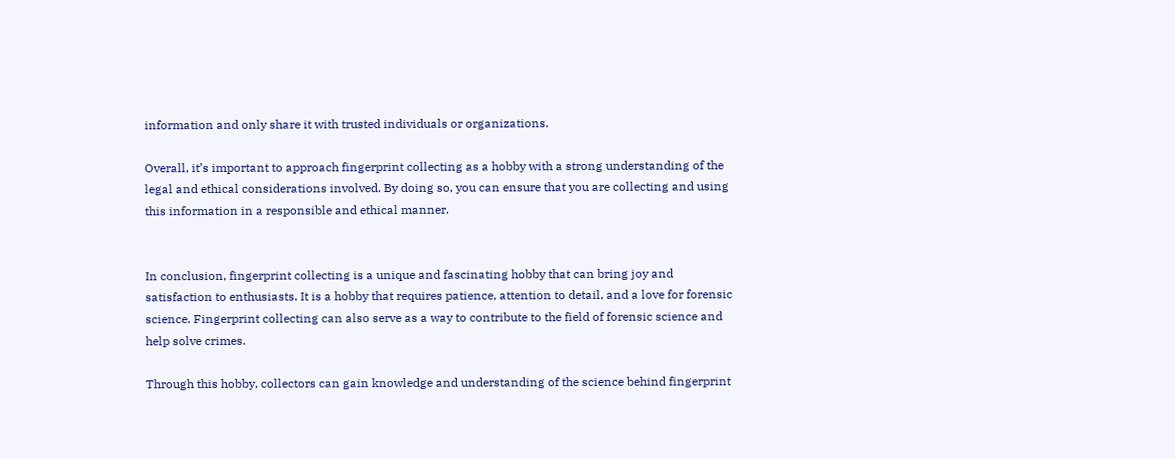information and only share it with trusted individuals or organizations.

Overall, it’s important to approach fingerprint collecting as a hobby with a strong understanding of the legal and ethical considerations involved. By doing so, you can ensure that you are collecting and using this information in a responsible and ethical manner.


In conclusion, fingerprint collecting is a unique and fascinating hobby that can bring joy and satisfaction to enthusiasts. It is a hobby that requires patience, attention to detail, and a love for forensic science. Fingerprint collecting can also serve as a way to contribute to the field of forensic science and help solve crimes.

Through this hobby, collectors can gain knowledge and understanding of the science behind fingerprint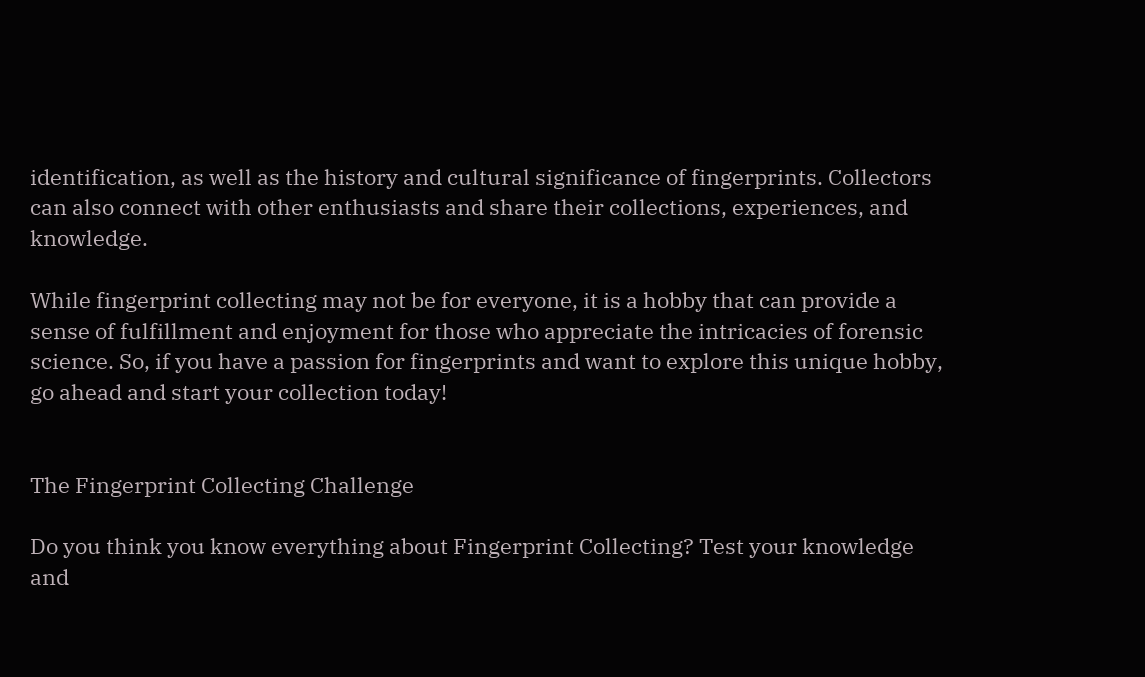identification, as well as the history and cultural significance of fingerprints. Collectors can also connect with other enthusiasts and share their collections, experiences, and knowledge.

While fingerprint collecting may not be for everyone, it is a hobby that can provide a sense of fulfillment and enjoyment for those who appreciate the intricacies of forensic science. So, if you have a passion for fingerprints and want to explore this unique hobby, go ahead and start your collection today!


The Fingerprint Collecting Challenge

Do you think you know everything about Fingerprint Collecting? Test your knowledge and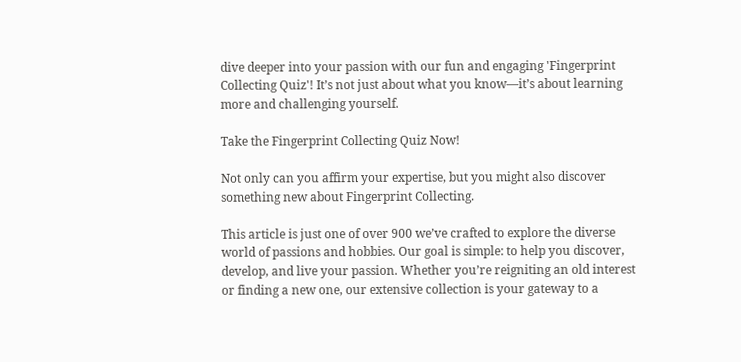dive deeper into your passion with our fun and engaging 'Fingerprint Collecting Quiz'! It’s not just about what you know—it’s about learning more and challenging yourself.

Take the Fingerprint Collecting Quiz Now!

Not only can you affirm your expertise, but you might also discover something new about Fingerprint Collecting.

This article is just one of over 900 we’ve crafted to explore the diverse world of passions and hobbies. Our goal is simple: to help you discover, develop, and live your passion. Whether you’re reigniting an old interest or finding a new one, our extensive collection is your gateway to a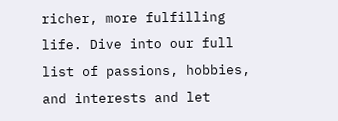richer, more fulfilling life. Dive into our full list of passions, hobbies, and interests and let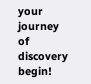your journey of discovery begin!